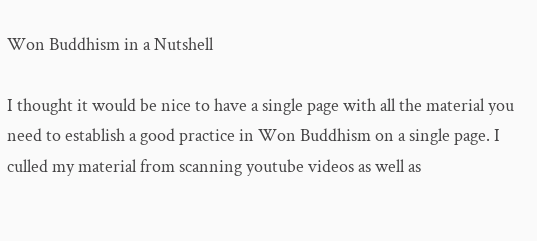Won Buddhism in a Nutshell

I thought it would be nice to have a single page with all the material you need to establish a good practice in Won Buddhism on a single page. I culled my material from scanning youtube videos as well as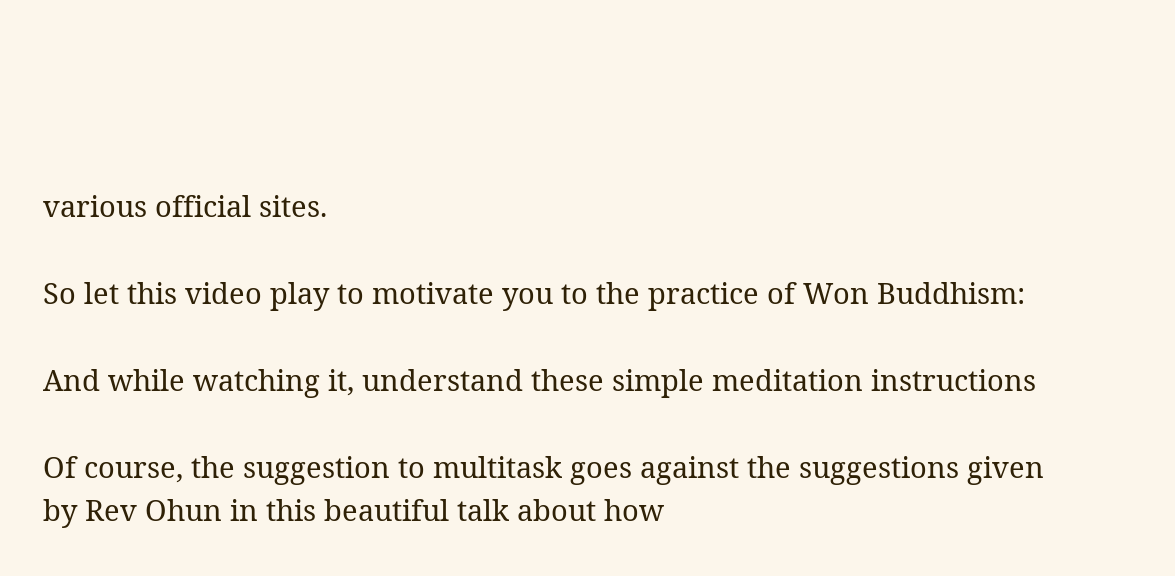various official sites.

So let this video play to motivate you to the practice of Won Buddhism:

And while watching it, understand these simple meditation instructions

Of course, the suggestion to multitask goes against the suggestions given by Rev Ohun in this beautiful talk about how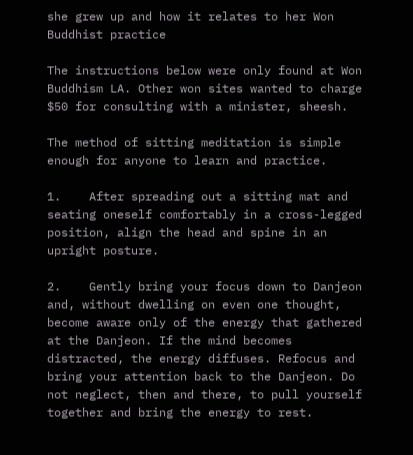she grew up and how it relates to her Won Buddhist practice

The instructions below were only found at Won Buddhism LA. Other won sites wanted to charge $50 for consulting with a minister, sheesh.

The method of sitting meditation is simple enough for anyone to learn and practice.

1.    After spreading out a sitting mat and seating oneself comfortably in a cross-legged position, align the head and spine in an upright posture.

2.    Gently bring your focus down to Danjeon and, without dwelling on even one thought, become aware only of the energy that gathered at the Danjeon. If the mind becomes distracted, the energy diffuses. Refocus and bring your attention back to the Danjeon. Do not neglect, then and there, to pull yourself together and bring the energy to rest.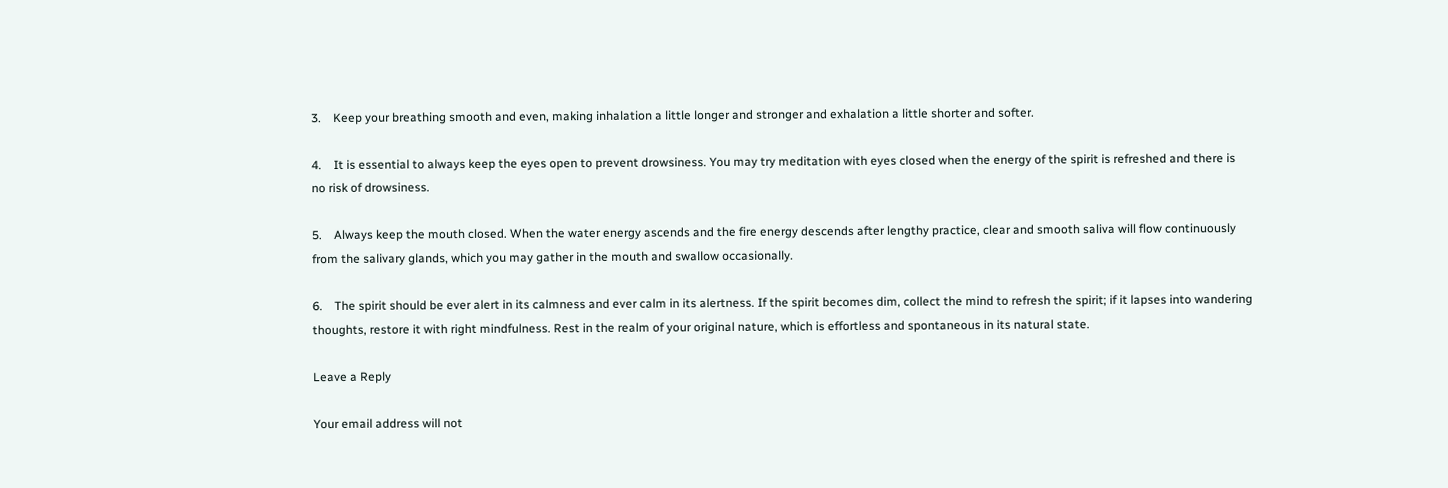3.    Keep your breathing smooth and even, making inhalation a little longer and stronger and exhalation a little shorter and softer.

4.    It is essential to always keep the eyes open to prevent drowsiness. You may try meditation with eyes closed when the energy of the spirit is refreshed and there is no risk of drowsiness.

5.    Always keep the mouth closed. When the water energy ascends and the fire energy descends after lengthy practice, clear and smooth saliva will flow continuously from the salivary glands, which you may gather in the mouth and swallow occasionally.

6.    The spirit should be ever alert in its calmness and ever calm in its alertness. If the spirit becomes dim, collect the mind to refresh the spirit; if it lapses into wandering thoughts, restore it with right mindfulness. Rest in the realm of your original nature, which is effortless and spontaneous in its natural state.

Leave a Reply

Your email address will not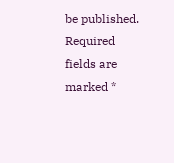be published. Required fields are marked *